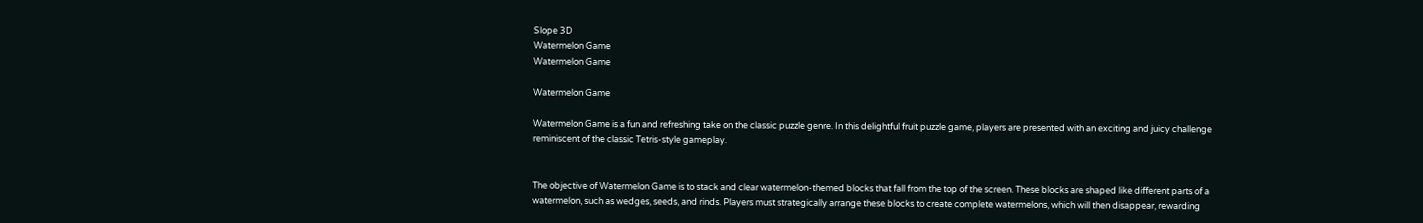Slope 3D
Watermelon Game
Watermelon Game

Watermelon Game

Watermelon Game is a fun and refreshing take on the classic puzzle genre. In this delightful fruit puzzle game, players are presented with an exciting and juicy challenge reminiscent of the classic Tetris-style gameplay.


The objective of Watermelon Game is to stack and clear watermelon-themed blocks that fall from the top of the screen. These blocks are shaped like different parts of a watermelon, such as wedges, seeds, and rinds. Players must strategically arrange these blocks to create complete watermelons, which will then disappear, rewarding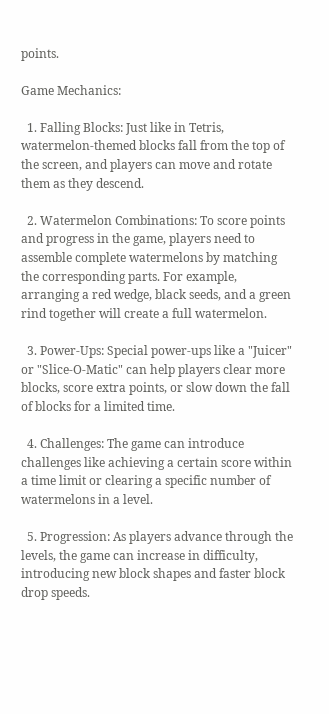points.

Game Mechanics:

  1. Falling Blocks: Just like in Tetris, watermelon-themed blocks fall from the top of the screen, and players can move and rotate them as they descend.

  2. Watermelon Combinations: To score points and progress in the game, players need to assemble complete watermelons by matching the corresponding parts. For example, arranging a red wedge, black seeds, and a green rind together will create a full watermelon.

  3. Power-Ups: Special power-ups like a "Juicer" or "Slice-O-Matic" can help players clear more blocks, score extra points, or slow down the fall of blocks for a limited time.

  4. Challenges: The game can introduce challenges like achieving a certain score within a time limit or clearing a specific number of watermelons in a level.

  5. Progression: As players advance through the levels, the game can increase in difficulty, introducing new block shapes and faster block drop speeds.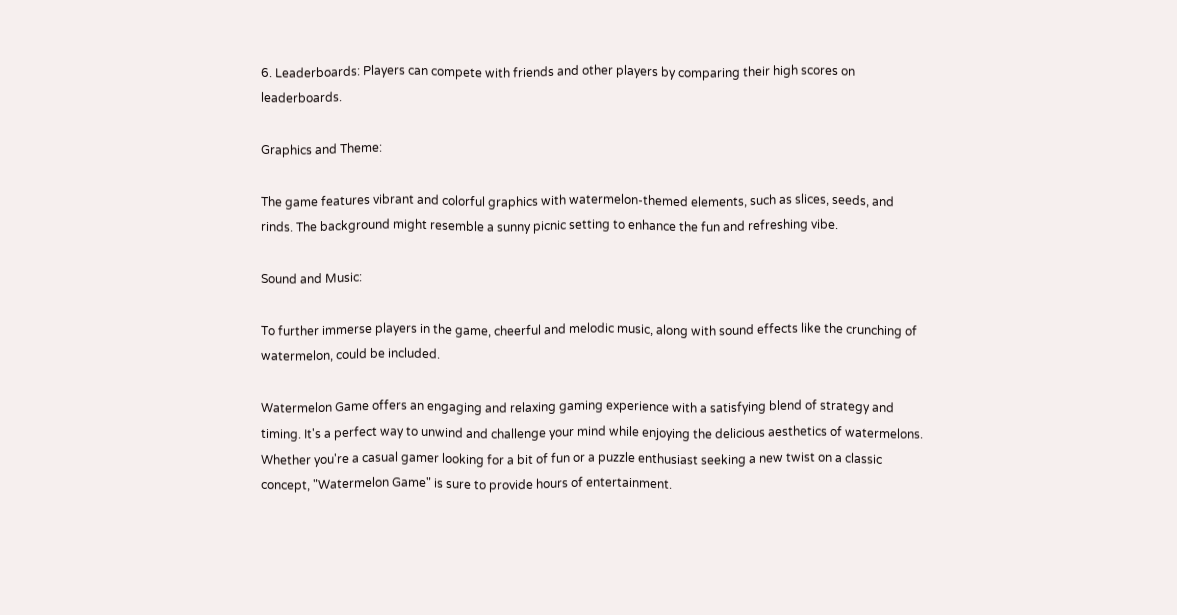6. Leaderboards: Players can compete with friends and other players by comparing their high scores on leaderboards.

Graphics and Theme:

The game features vibrant and colorful graphics with watermelon-themed elements, such as slices, seeds, and rinds. The background might resemble a sunny picnic setting to enhance the fun and refreshing vibe.

Sound and Music:

To further immerse players in the game, cheerful and melodic music, along with sound effects like the crunching of watermelon, could be included.

Watermelon Game offers an engaging and relaxing gaming experience with a satisfying blend of strategy and timing. It's a perfect way to unwind and challenge your mind while enjoying the delicious aesthetics of watermelons. Whether you're a casual gamer looking for a bit of fun or a puzzle enthusiast seeking a new twist on a classic concept, "Watermelon Game" is sure to provide hours of entertainment.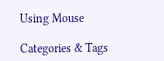Using Mouse

Categories & Tags